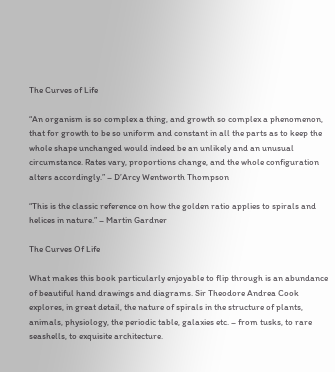The Curves of Life

“An organism is so complex a thing, and growth so complex a phenomenon, that for growth to be so uniform and constant in all the parts as to keep the whole shape unchanged would indeed be an unlikely and an unusual circumstance. Rates vary, proportions change, and the whole configuration alters accordingly.” – D’Arcy Wentworth Thompson

“This is the classic reference on how the golden ratio applies to spirals and helices in nature.” – Martin Gardner

The Curves Of Life

What makes this book particularly enjoyable to flip through is an abundance of beautiful hand drawings and diagrams. Sir Theodore Andrea Cook explores, in great detail, the nature of spirals in the structure of plants, animals, physiology, the periodic table, galaxies etc. – from tusks, to rare seashells, to exquisite architecture.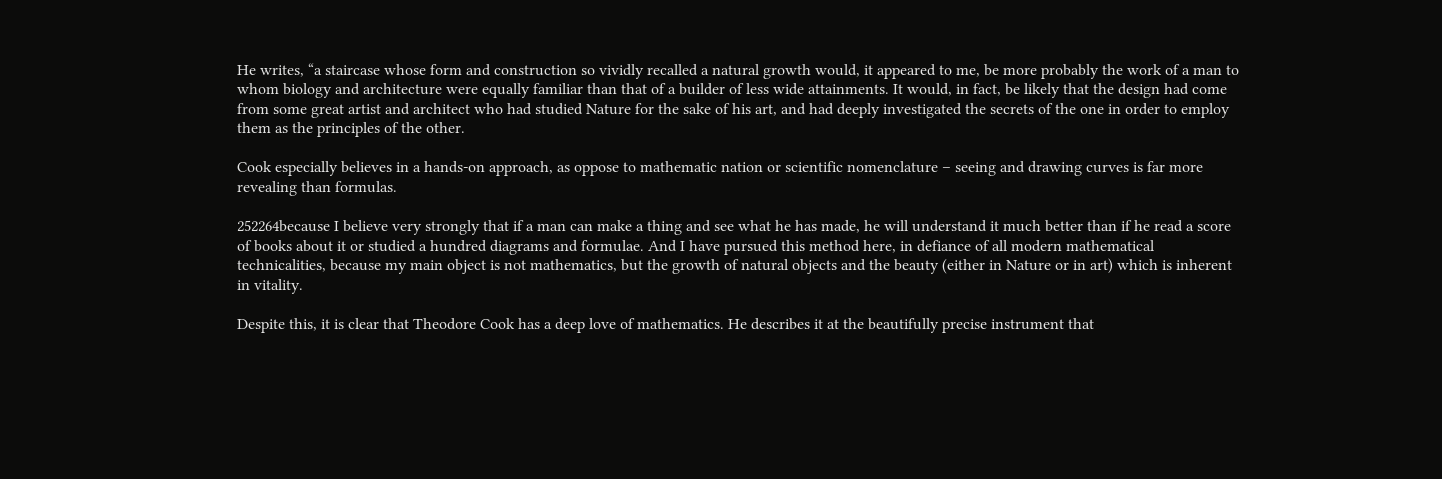He writes, “a staircase whose form and construction so vividly recalled a natural growth would, it appeared to me, be more probably the work of a man to whom biology and architecture were equally familiar than that of a builder of less wide attainments. It would, in fact, be likely that the design had come from some great artist and architect who had studied Nature for the sake of his art, and had deeply investigated the secrets of the one in order to employ them as the principles of the other.

Cook especially believes in a hands-on approach, as oppose to mathematic nation or scientific nomenclature – seeing and drawing curves is far more revealing than formulas.

252264because I believe very strongly that if a man can make a thing and see what he has made, he will understand it much better than if he read a score of books about it or studied a hundred diagrams and formulae. And I have pursued this method here, in defiance of all modern mathematical technicalities, because my main object is not mathematics, but the growth of natural objects and the beauty (either in Nature or in art) which is inherent in vitality.

Despite this, it is clear that Theodore Cook has a deep love of mathematics. He describes it at the beautifully precise instrument that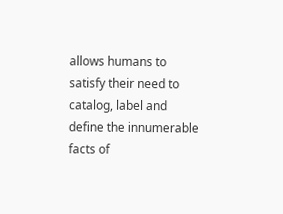allows humans to satisfy their need to catalog, label and define the innumerable facts of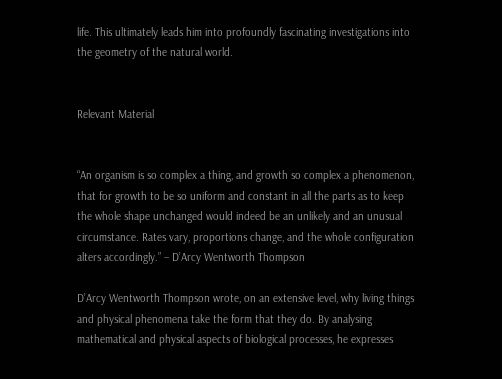life. This ultimately leads him into profoundly fascinating investigations into the geometry of the natural world.


Relevant Material


“An organism is so complex a thing, and growth so complex a phenomenon, that for growth to be so uniform and constant in all the parts as to keep the whole shape unchanged would indeed be an unlikely and an unusual circumstance. Rates vary, proportions change, and the whole configuration alters accordingly.” – D’Arcy Wentworth Thompson

D’Arcy Wentworth Thompson wrote, on an extensive level, why living things and physical phenomena take the form that they do. By analysing mathematical and physical aspects of biological processes, he expresses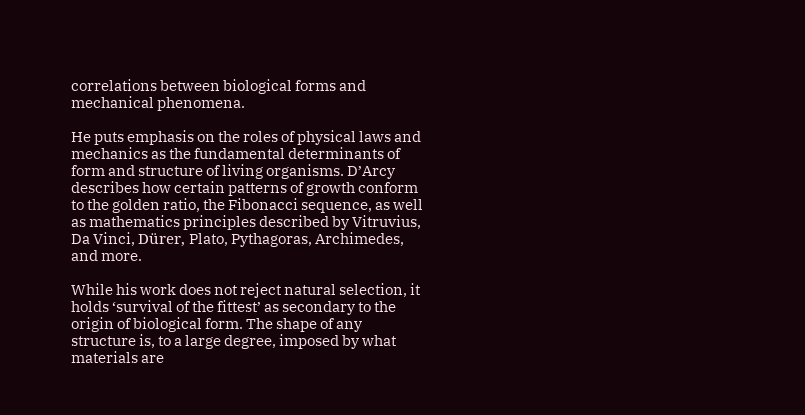correlations between biological forms and mechanical phenomena.

He puts emphasis on the roles of physical laws and mechanics as the fundamental determinants of form and structure of living organisms. D’Arcy describes how certain patterns of growth conform to the golden ratio, the Fibonacci sequence, as well as mathematics principles described by Vitruvius, Da Vinci, Dürer, Plato, Pythagoras, Archimedes, and more.

While his work does not reject natural selection, it holds ‘survival of the fittest’ as secondary to the origin of biological form. The shape of any structure is, to a large degree, imposed by what materials are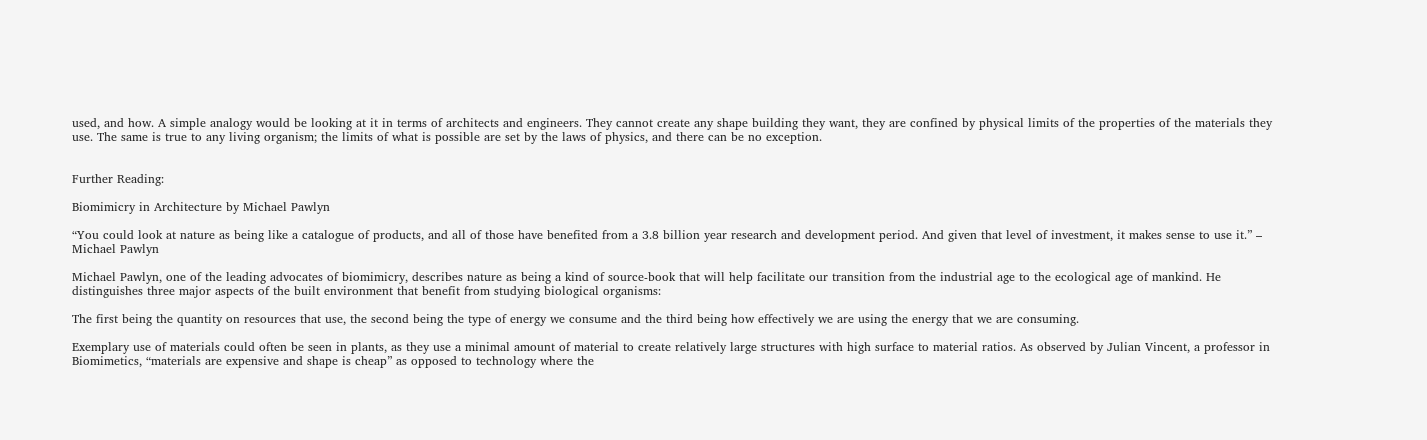used, and how. A simple analogy would be looking at it in terms of architects and engineers. They cannot create any shape building they want, they are confined by physical limits of the properties of the materials they use. The same is true to any living organism; the limits of what is possible are set by the laws of physics, and there can be no exception.


Further Reading:

Biomimicry in Architecture by Michael Pawlyn

“You could look at nature as being like a catalogue of products, and all of those have benefited from a 3.8 billion year research and development period. And given that level of investment, it makes sense to use it.” – Michael Pawlyn

Michael Pawlyn, one of the leading advocates of biomimicry, describes nature as being a kind of source-book that will help facilitate our transition from the industrial age to the ecological age of mankind. He distinguishes three major aspects of the built environment that benefit from studying biological organisms:

The first being the quantity on resources that use, the second being the type of energy we consume and the third being how effectively we are using the energy that we are consuming.

Exemplary use of materials could often be seen in plants, as they use a minimal amount of material to create relatively large structures with high surface to material ratios. As observed by Julian Vincent, a professor in Biomimetics, “materials are expensive and shape is cheap” as opposed to technology where the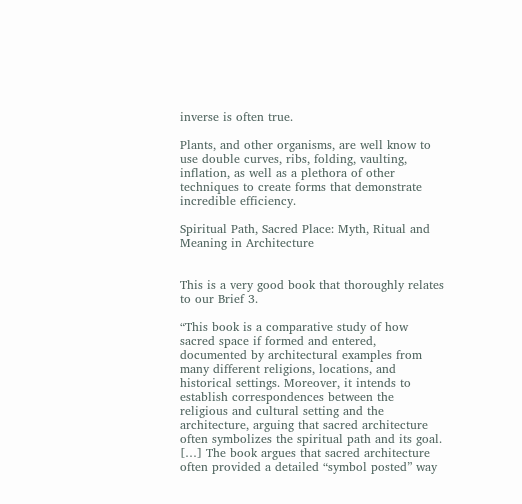inverse is often true.

Plants, and other organisms, are well know to use double curves, ribs, folding, vaulting, inflation, as well as a plethora of other techniques to create forms that demonstrate incredible efficiency.

Spiritual Path, Sacred Place: Myth, Ritual and Meaning in Architecture


This is a very good book that thoroughly relates to our Brief 3.

“This book is a comparative study of how sacred space if formed and entered, documented by architectural examples from many different religions, locations, and historical settings. Moreover, it intends to establish correspondences between the religious and cultural setting and the architecture, arguing that sacred architecture often symbolizes the spiritual path and its goal. […] The book argues that sacred architecture often provided a detailed “symbol posted” way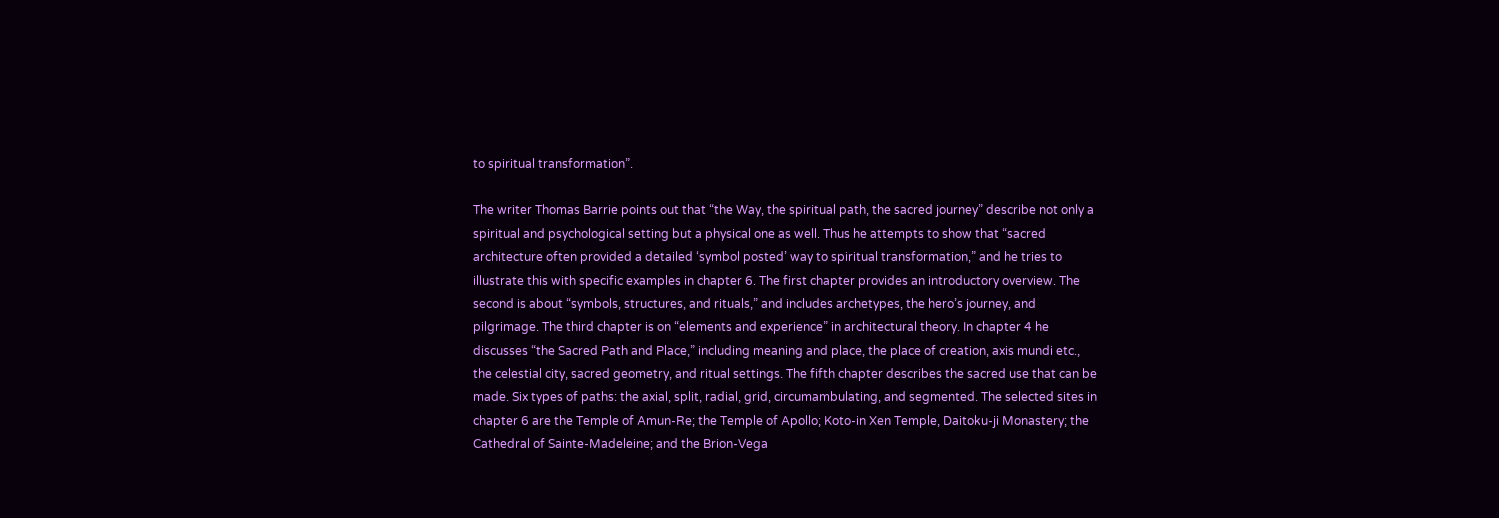to spiritual transformation”.

The writer Thomas Barrie points out that “the Way, the spiritual path, the sacred journey” describe not only a spiritual and psychological setting but a physical one as well. Thus he attempts to show that “sacred architecture often provided a detailed ‘symbol posted’ way to spiritual transformation,” and he tries to illustrate this with specific examples in chapter 6. The first chapter provides an introductory overview. The second is about “symbols, structures, and rituals,” and includes archetypes, the hero’s journey, and pilgrimage. The third chapter is on “elements and experience” in architectural theory. In chapter 4 he discusses “the Sacred Path and Place,” including meaning and place, the place of creation, axis mundi etc., the celestial city, sacred geometry, and ritual settings. The fifth chapter describes the sacred use that can be made. Six types of paths: the axial, split, radial, grid, circumambulating, and segmented. The selected sites in chapter 6 are the Temple of Amun-Re; the Temple of Apollo; Koto-in Xen Temple, Daitoku-ji Monastery; the Cathedral of Sainte-Madeleine; and the Brion-Vega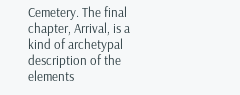Cemetery. The final chapter, Arrival, is a kind of archetypal description of the elements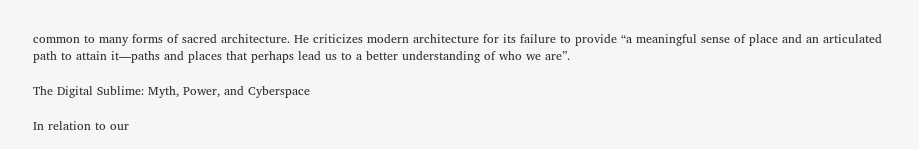common to many forms of sacred architecture. He criticizes modern architecture for its failure to provide “a meaningful sense of place and an articulated path to attain it—paths and places that perhaps lead us to a better understanding of who we are”.

The Digital Sublime: Myth, Power, and Cyberspace

In relation to our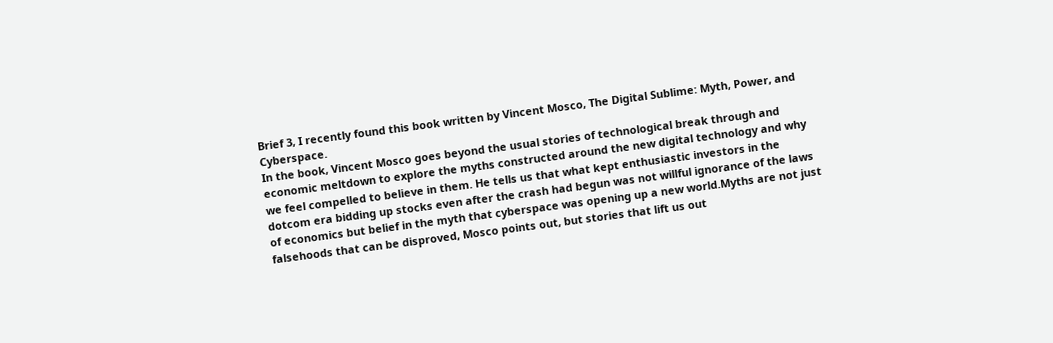Brief 3, I recently found this book written by Vincent Mosco, The Digital Sublime: Myth, Power, and Cyberspace.
In the book, Vincent Mosco goes beyond the usual stories of technological break through and economic meltdown to explore the myths constructed around the new digital technology and why we feel compelled to believe in them. He tells us that what kept enthusiastic investors in the dotcom era bidding up stocks even after the crash had begun was not willful ignorance of the laws of economics but belief in the myth that cyberspace was opening up a new world.Myths are not just falsehoods that can be disproved, Mosco points out, but stories that lift us out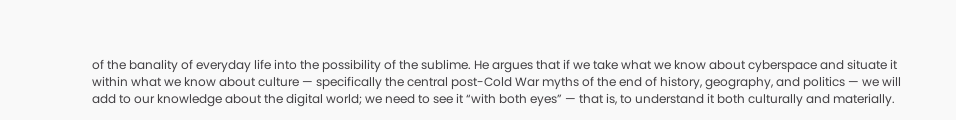of the banality of everyday life into the possibility of the sublime. He argues that if we take what we know about cyberspace and situate it within what we know about culture — specifically the central post-Cold War myths of the end of history, geography, and politics — we will add to our knowledge about the digital world; we need to see it “with both eyes” — that is, to understand it both culturally and materially.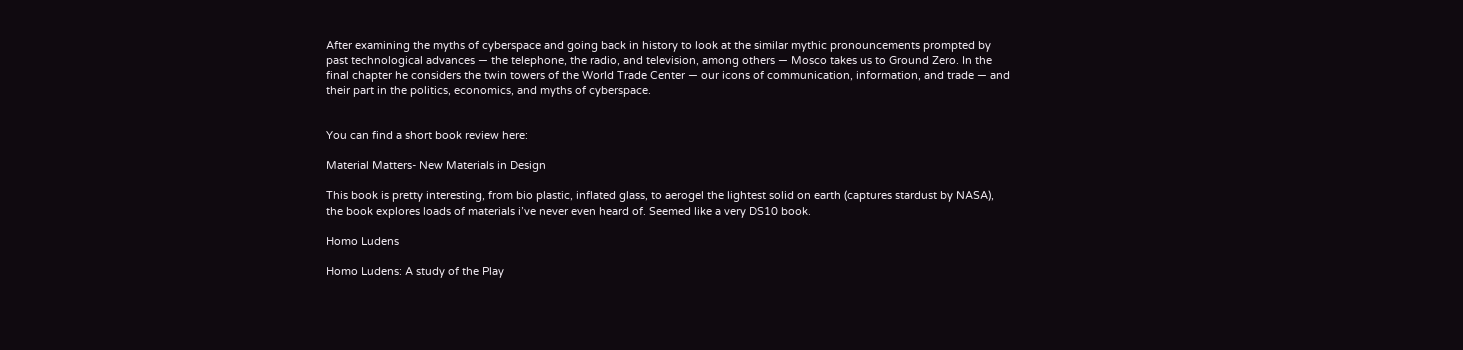After examining the myths of cyberspace and going back in history to look at the similar mythic pronouncements prompted by past technological advances — the telephone, the radio, and television, among others — Mosco takes us to Ground Zero. In the final chapter he considers the twin towers of the World Trade Center — our icons of communication, information, and trade — and their part in the politics, economics, and myths of cyberspace.


You can find a short book review here:

Material Matters- New Materials in Design

This book is pretty interesting, from bio plastic, inflated glass, to aerogel the lightest solid on earth (captures stardust by NASA), the book explores loads of materials i’ve never even heard of. Seemed like a very DS10 book.

Homo Ludens

Homo Ludens: A study of the Play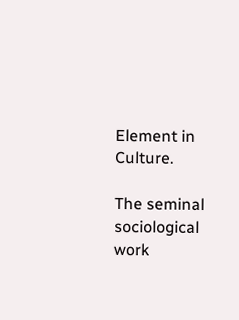Element in Culture.

The seminal sociological work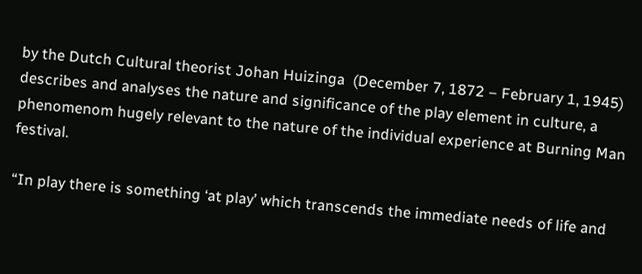by the Dutch Cultural theorist Johan Huizinga  (December 7, 1872 – February 1, 1945) describes and analyses the nature and significance of the play element in culture, a phenomenom hugely relevant to the nature of the individual experience at Burning Man festival.

“In play there is something ‘at play’ which transcends the immediate needs of life and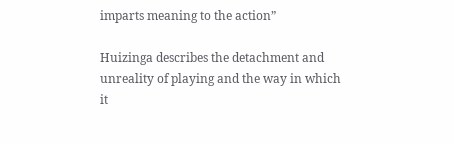imparts meaning to the action”

Huizinga describes the detachment and unreality of playing and the way in which it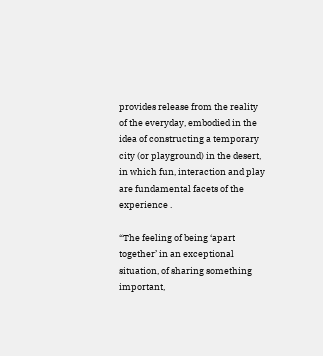provides release from the reality of the everyday, embodied in the idea of constructing a temporary city (or playground) in the desert, in which fun, interaction and play are fundamental facets of the experience .

“The feeling of being ‘apart together’ in an exceptional situation, of sharing something important,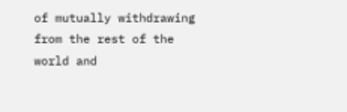of mutually withdrawing from the rest of the world and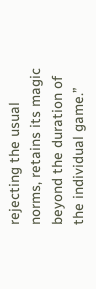rejecting the usual norms, retains its magic beyond the duration of the individual game.”